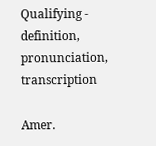Qualifying - definition, pronunciation, transcription

Amer.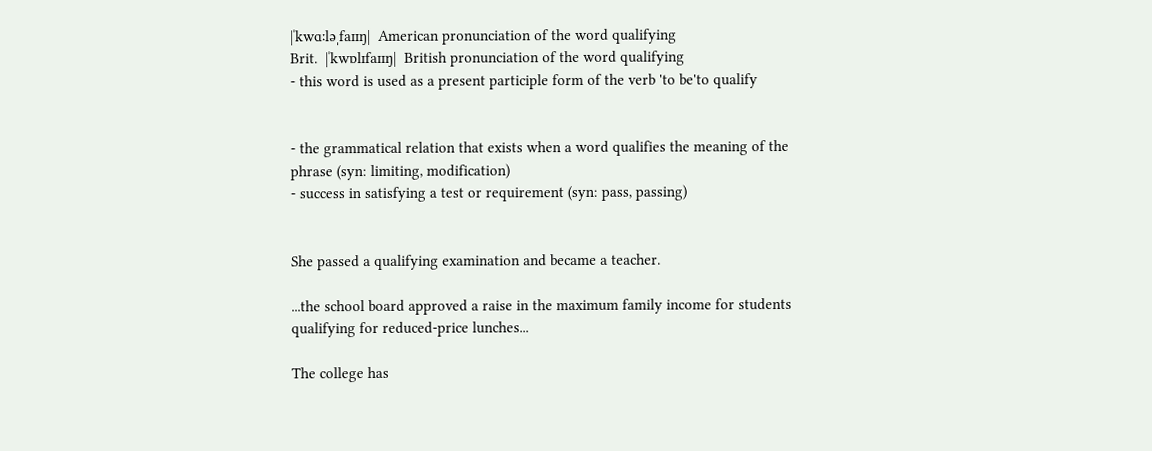|ˈkwɑːləˌfaɪɪŋ|  American pronunciation of the word qualifying
Brit.  |ˈkwɒlɪfaɪɪŋ|  British pronunciation of the word qualifying
- this word is used as a present participle form of the verb 'to be'to qualify


- the grammatical relation that exists when a word qualifies the meaning of the phrase (syn: limiting, modification)
- success in satisfying a test or requirement (syn: pass, passing)


She passed a qualifying examination and became a teacher.

...the school board approved a raise in the maximum family income for students qualifying for reduced-price lunches...

The college has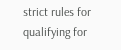strict rules for qualifying for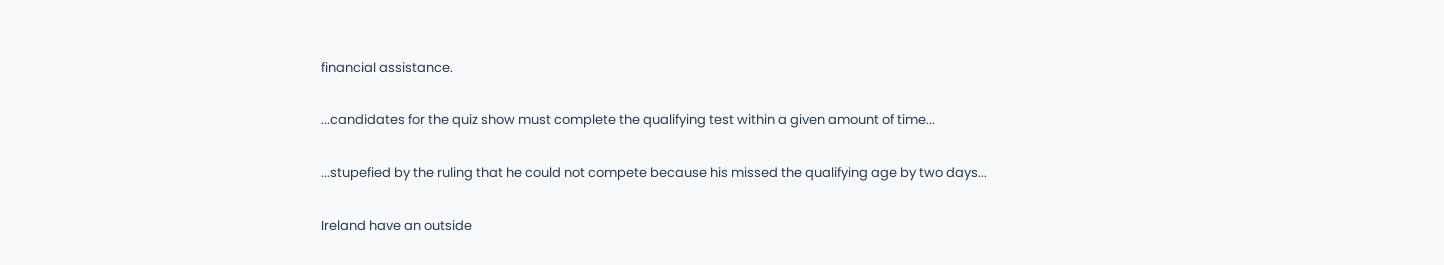financial assistance.

...candidates for the quiz show must complete the qualifying test within a given amount of time...

...stupefied by the ruling that he could not compete because his missed the qualifying age by two days...

Ireland have an outside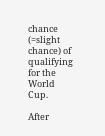chance (=slight chance) of qualifying for the World Cup.

After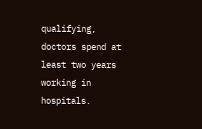qualifying, doctors spend at least two years working in hospitals.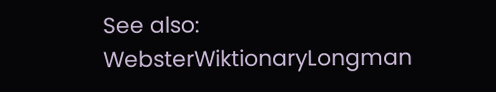See also:  WebsterWiktionaryLongman